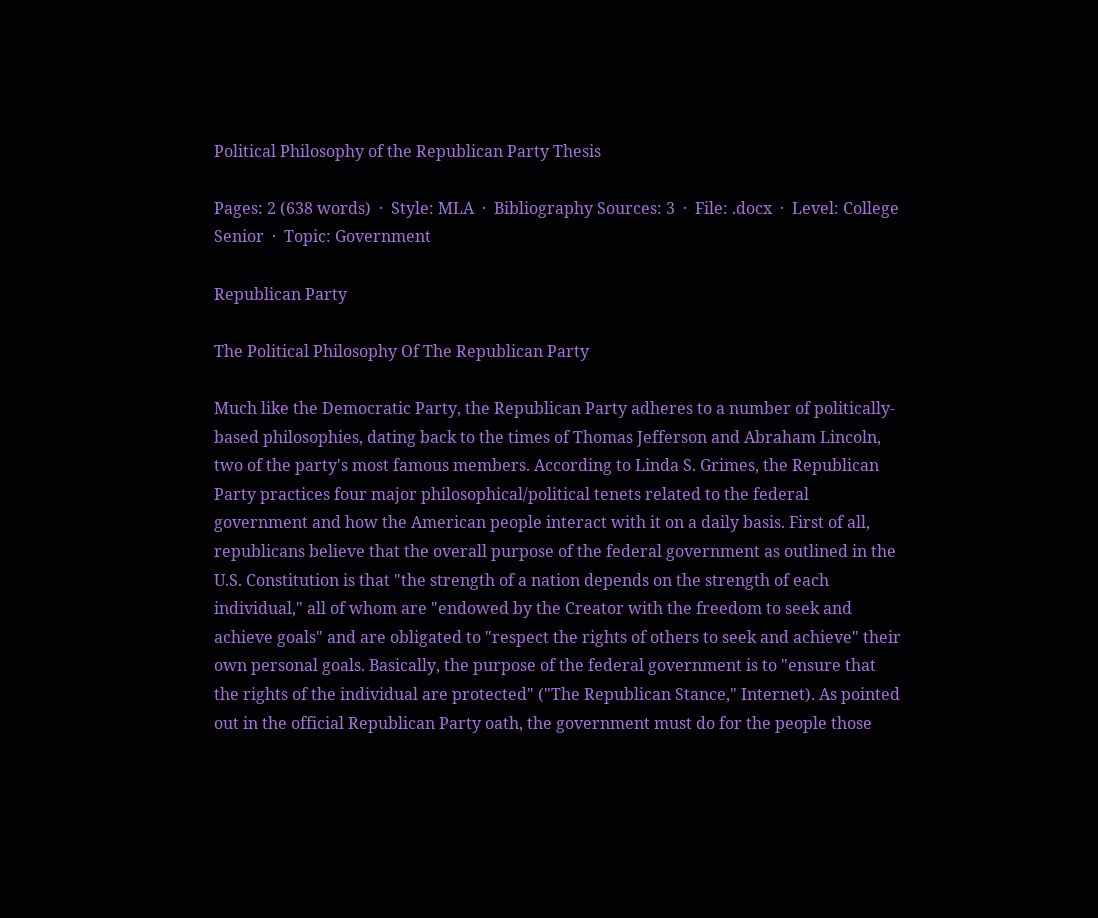Political Philosophy of the Republican Party Thesis

Pages: 2 (638 words)  ·  Style: MLA  ·  Bibliography Sources: 3  ·  File: .docx  ·  Level: College Senior  ·  Topic: Government

Republican Party

The Political Philosophy Of The Republican Party

Much like the Democratic Party, the Republican Party adheres to a number of politically-based philosophies, dating back to the times of Thomas Jefferson and Abraham Lincoln, two of the party's most famous members. According to Linda S. Grimes, the Republican Party practices four major philosophical/political tenets related to the federal government and how the American people interact with it on a daily basis. First of all, republicans believe that the overall purpose of the federal government as outlined in the U.S. Constitution is that "the strength of a nation depends on the strength of each individual," all of whom are "endowed by the Creator with the freedom to seek and achieve goals" and are obligated to "respect the rights of others to seek and achieve" their own personal goals. Basically, the purpose of the federal government is to "ensure that the rights of the individual are protected" ("The Republican Stance," Internet). As pointed out in the official Republican Party oath, the government must do for the people those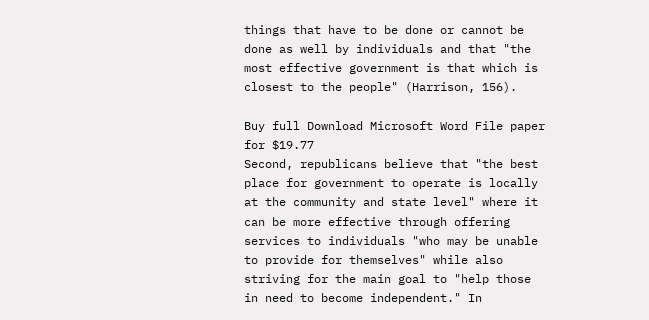things that have to be done or cannot be done as well by individuals and that "the most effective government is that which is closest to the people" (Harrison, 156).

Buy full Download Microsoft Word File paper
for $19.77
Second, republicans believe that "the best place for government to operate is locally at the community and state level" where it can be more effective through offering services to individuals "who may be unable to provide for themselves" while also striving for the main goal to "help those in need to become independent." In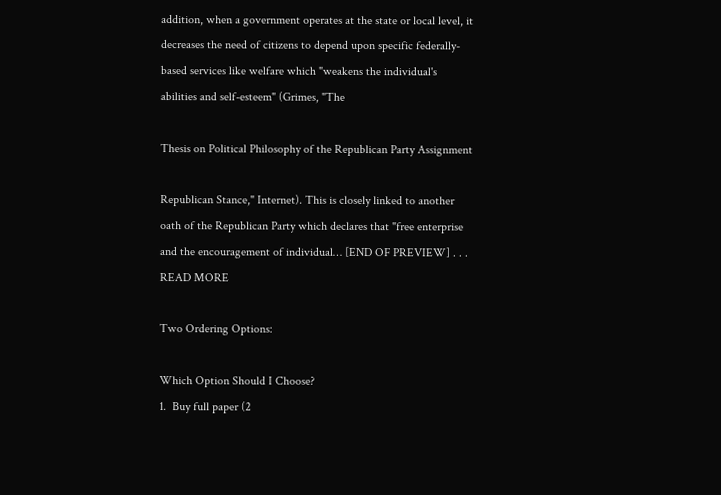addition, when a government operates at the state or local level, it decreases the need of citizens to depend upon specific federally-based services like welfare which "weakens the individual's abilities and self-esteem" (Grimes, "The

Thesis on Political Philosophy of the Republican Party Assignment

Republican Stance," Internet). This is closely linked to another oath of the Republican Party which declares that "free enterprise and the encouragement of individual… [END OF PREVIEW] . . . READ MORE

Two Ordering Options:

Which Option Should I Choose?
1.  Buy full paper (2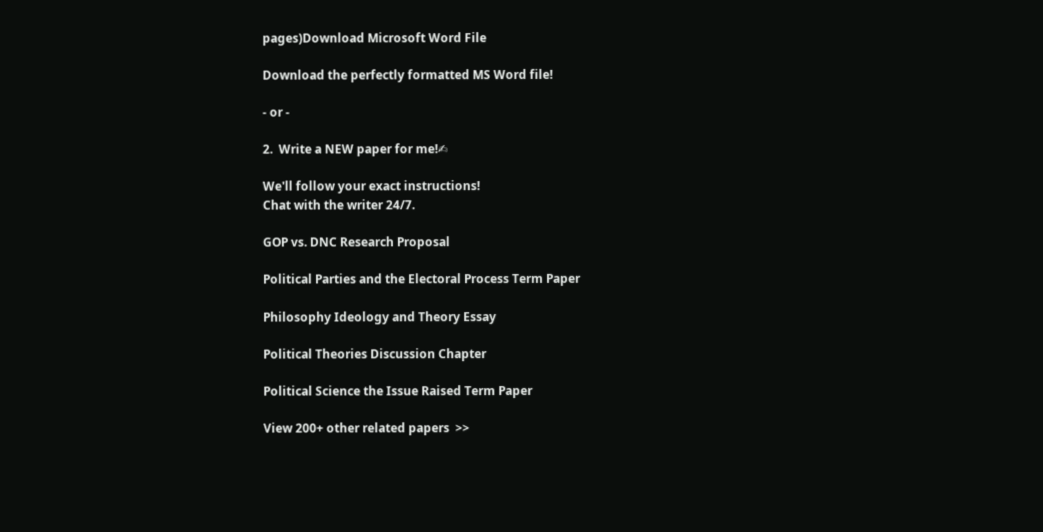pages)Download Microsoft Word File

Download the perfectly formatted MS Word file!

- or -

2.  Write a NEW paper for me!✍

We'll follow your exact instructions!
Chat with the writer 24/7.

GOP vs. DNC Research Proposal

Political Parties and the Electoral Process Term Paper

Philosophy Ideology and Theory Essay

Political Theories Discussion Chapter

Political Science the Issue Raised Term Paper

View 200+ other related papers  >>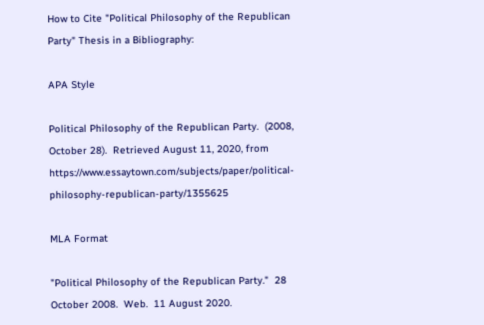How to Cite "Political Philosophy of the Republican Party" Thesis in a Bibliography:

APA Style

Political Philosophy of the Republican Party.  (2008, October 28).  Retrieved August 11, 2020, from https://www.essaytown.com/subjects/paper/political-philosophy-republican-party/1355625

MLA Format

"Political Philosophy of the Republican Party."  28 October 2008.  Web.  11 August 2020.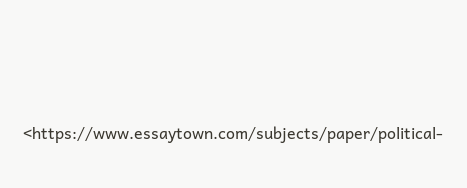<https://www.essaytown.com/subjects/paper/political-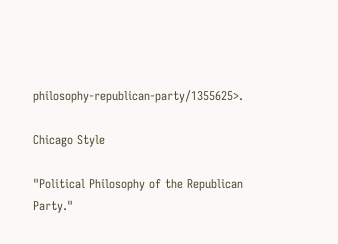philosophy-republican-party/1355625>.

Chicago Style

"Political Philosophy of the Republican Party."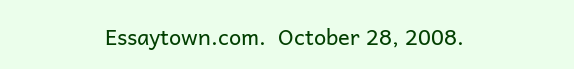Essaytown.com.  October 28, 2008.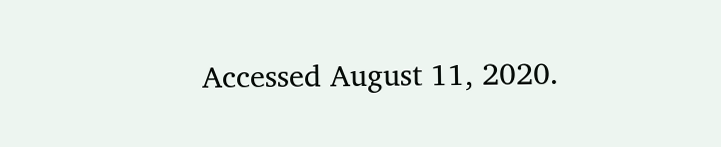Accessed August 11, 2020.